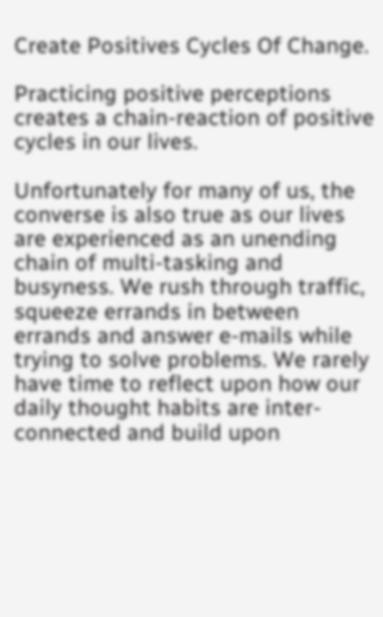Create Positives Cycles Of Change.

Practicing positive perceptions creates a chain-reaction of positive cycles in our lives.

Unfortunately for many of us, the converse is also true as our lives are experienced as an unending chain of multi-tasking and busyness. We rush through traffic, squeeze errands in between errands and answer e-mails while trying to solve problems. We rarely have time to reflect upon how our daily thought habits are inter-connected and build upon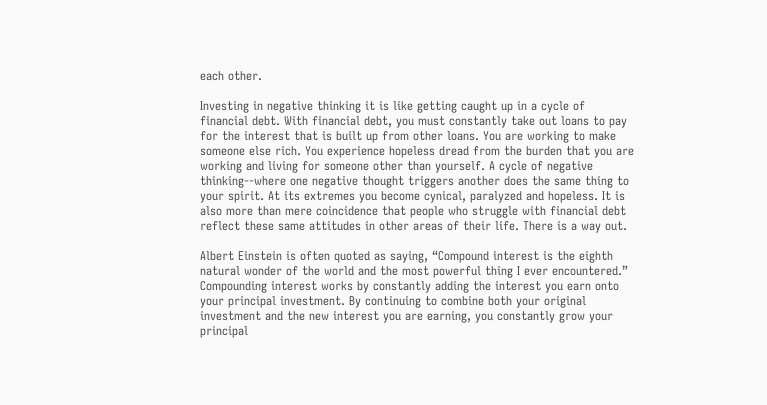each other.

Investing in negative thinking it is like getting caught up in a cycle of financial debt. With financial debt, you must constantly take out loans to pay for the interest that is built up from other loans. You are working to make someone else rich. You experience hopeless dread from the burden that you are working and living for someone other than yourself. A cycle of negative thinking--where one negative thought triggers another does the same thing to your spirit. At its extremes you become cynical, paralyzed and hopeless. It is also more than mere coincidence that people who struggle with financial debt reflect these same attitudes in other areas of their life. There is a way out.

Albert Einstein is often quoted as saying, “Compound interest is the eighth natural wonder of the world and the most powerful thing I ever encountered.” Compounding interest works by constantly adding the interest you earn onto your principal investment. By continuing to combine both your original investment and the new interest you are earning, you constantly grow your principal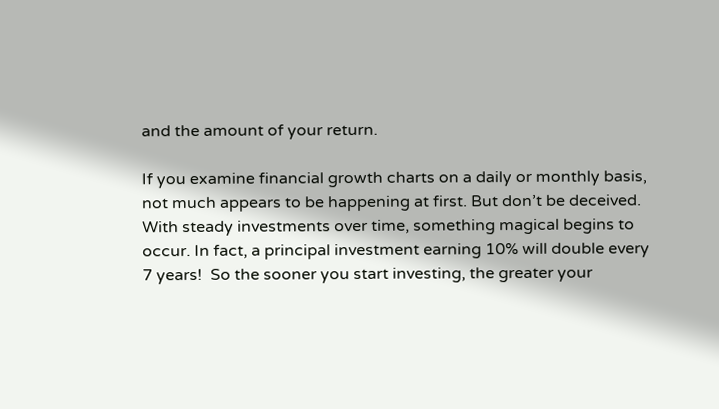and the amount of your return.

If you examine financial growth charts on a daily or monthly basis, not much appears to be happening at first. But don’t be deceived. With steady investments over time, something magical begins to occur. In fact, a principal investment earning 10% will double every 7 years!  So the sooner you start investing, the greater your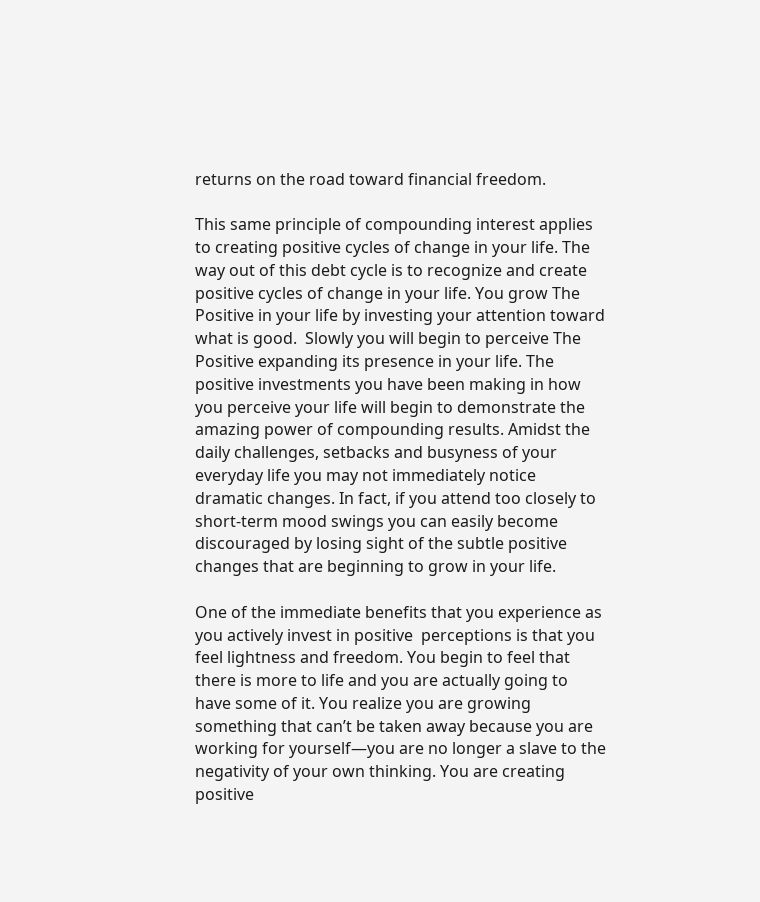returns on the road toward financial freedom.

This same principle of compounding interest applies to creating positive cycles of change in your life. The way out of this debt cycle is to recognize and create positive cycles of change in your life. You grow The Positive in your life by investing your attention toward what is good.  Slowly you will begin to perceive The Positive expanding its presence in your life. The positive investments you have been making in how you perceive your life will begin to demonstrate the amazing power of compounding results. Amidst the daily challenges, setbacks and busyness of your everyday life you may not immediately notice dramatic changes. In fact, if you attend too closely to short-term mood swings you can easily become discouraged by losing sight of the subtle positive changes that are beginning to grow in your life.

One of the immediate benefits that you experience as you actively invest in positive  perceptions is that you feel lightness and freedom. You begin to feel that there is more to life and you are actually going to have some of it. You realize you are growing something that can’t be taken away because you are working for yourself—you are no longer a slave to the negativity of your own thinking. You are creating positive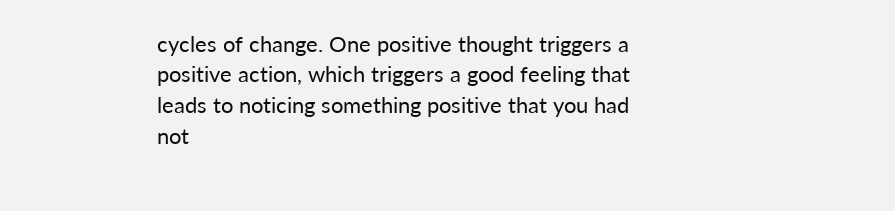cycles of change. One positive thought triggers a positive action, which triggers a good feeling that leads to noticing something positive that you had not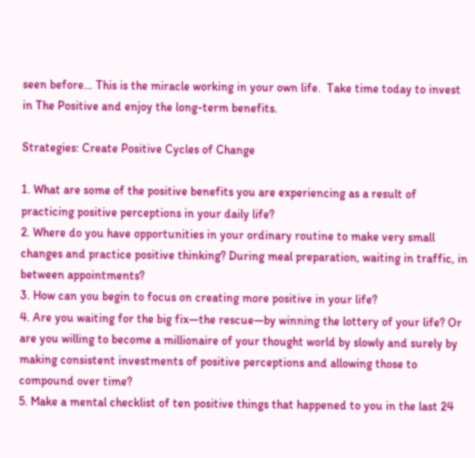seen before… This is the miracle working in your own life.  Take time today to invest in The Positive and enjoy the long-term benefits.

Strategies: Create Positive Cycles of Change

1. What are some of the positive benefits you are experiencing as a result of practicing positive perceptions in your daily life?
2. Where do you have opportunities in your ordinary routine to make very small changes and practice positive thinking? During meal preparation, waiting in traffic, in between appointments?
3. How can you begin to focus on creating more positive in your life?
4. Are you waiting for the big fix—the rescue—by winning the lottery of your life? Or are you willing to become a millionaire of your thought world by slowly and surely by making consistent investments of positive perceptions and allowing those to compound over time?
5. Make a mental checklist of ten positive things that happened to you in the last 24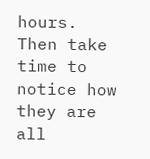hours.  Then take time to notice how they are all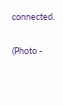connected.

(Photo -